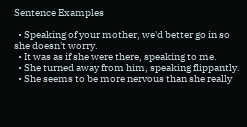Sentence Examples

  • Speaking of your mother, we'd better go in so she doesn't worry.
  • It was as if she were there, speaking to me.
  • She turned away from him, speaking flippantly.
  • She seems to be more nervous than she really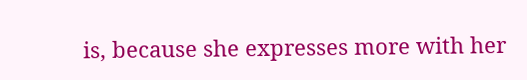is, because she expresses more with her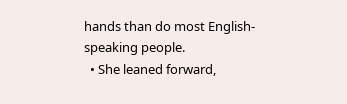hands than do most English-speaking people.
  • She leaned forward,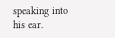speaking into his ear.